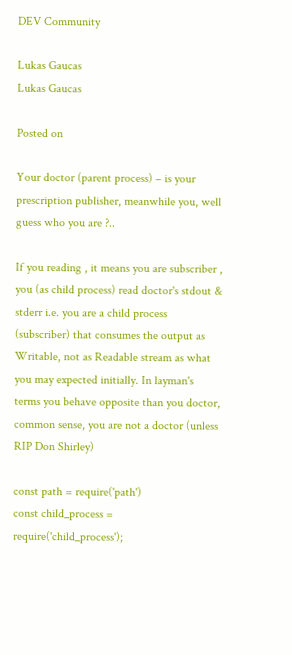DEV Community

Lukas Gaucas
Lukas Gaucas

Posted on

Your doctor (parent process) – is your prescription publisher, meanwhile you, well guess who you are ?..

If you reading , it means you are subscriber , you (as child process) read doctor's stdout & stderr i.e. you are a child process (subscriber) that consumes the output as Writable, not as Readable stream as what you may expected initially. In layman's terms you behave opposite than you doctor, common sense, you are not a doctor (unless RIP Don Shirley)

const path = require('path')
const child_process = require('child_process');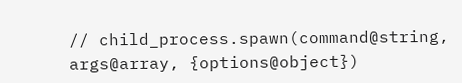// child_process.spawn(command@string, args@array, {options@object})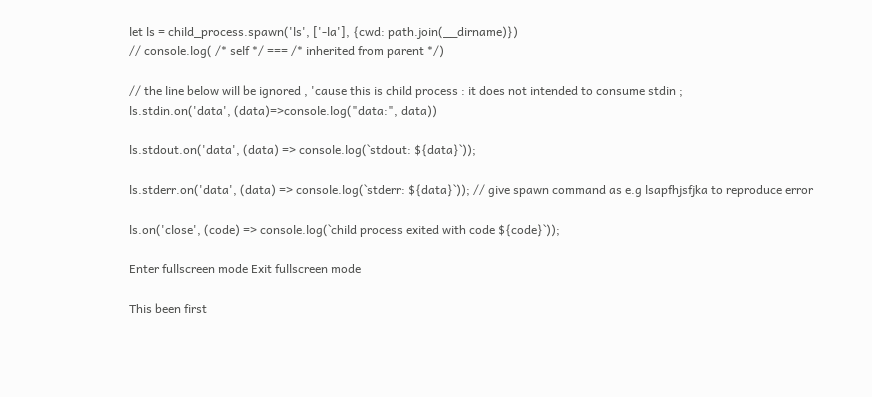let ls = child_process.spawn('ls', ['-la'], {cwd: path.join(__dirname)})
// console.log( /* self */ === /* inherited from parent */)

// the line below will be ignored , 'cause this is child process : it does not intended to consume stdin ;
ls.stdin.on('data', (data)=>console.log("data:", data))

ls.stdout.on('data', (data) => console.log(`stdout: ${data}`));

ls.stderr.on('data', (data) => console.log(`stderr: ${data}`)); // give spawn command as e.g lsapfhjsfjka to reproduce error

ls.on('close', (code) => console.log(`child process exited with code ${code}`));

Enter fullscreen mode Exit fullscreen mode

This been first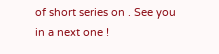of short series on . See you in a next one !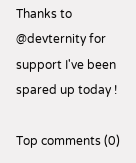Thanks to @devternity for support I've been spared up today !

Top comments (0)